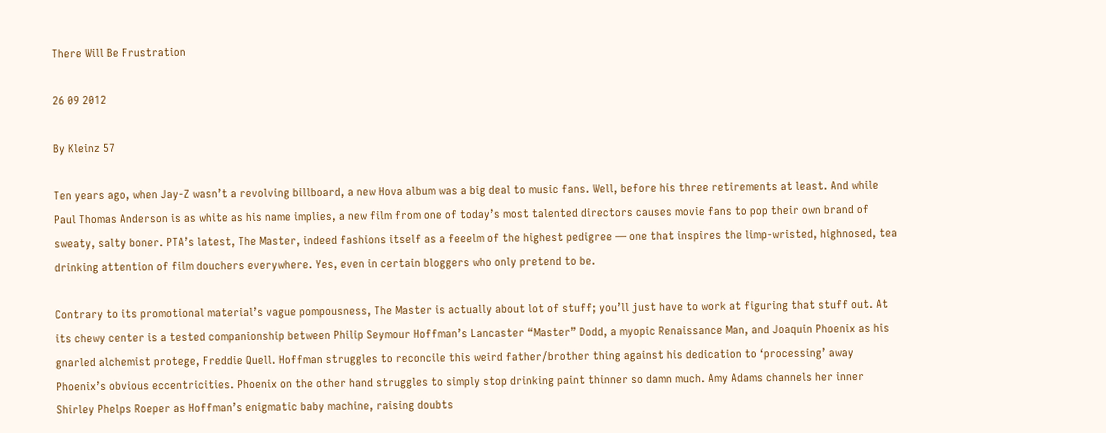There Will Be Frustration

26 09 2012

By Kleinz 57

Ten years ago, when Jay-Z wasn’t a revolving billboard, a new Hova album was a big deal to music fans. Well, before his three retirements at least. And while Paul Thomas Anderson is as white as his name implies, a new film from one of today’s most talented directors causes movie fans to pop their own brand of sweaty, salty boner. PTA’s latest, The Master, indeed fashions itself as a feeelm of the highest pedigree — one that inspires the limp-wristed, highnosed, tea drinking attention of film douchers everywhere. Yes, even in certain bloggers who only pretend to be.

Contrary to its promotional material’s vague pompousness, The Master is actually about lot of stuff; you’ll just have to work at figuring that stuff out. At its chewy center is a tested companionship between Philip Seymour Hoffman’s Lancaster “Master” Dodd, a myopic Renaissance Man, and Joaquin Phoenix as his gnarled alchemist protege, Freddie Quell. Hoffman struggles to reconcile this weird father/brother thing against his dedication to ‘processing’ away Phoenix’s obvious eccentricities. Phoenix on the other hand struggles to simply stop drinking paint thinner so damn much. Amy Adams channels her inner Shirley Phelps Roeper as Hoffman’s enigmatic baby machine, raising doubts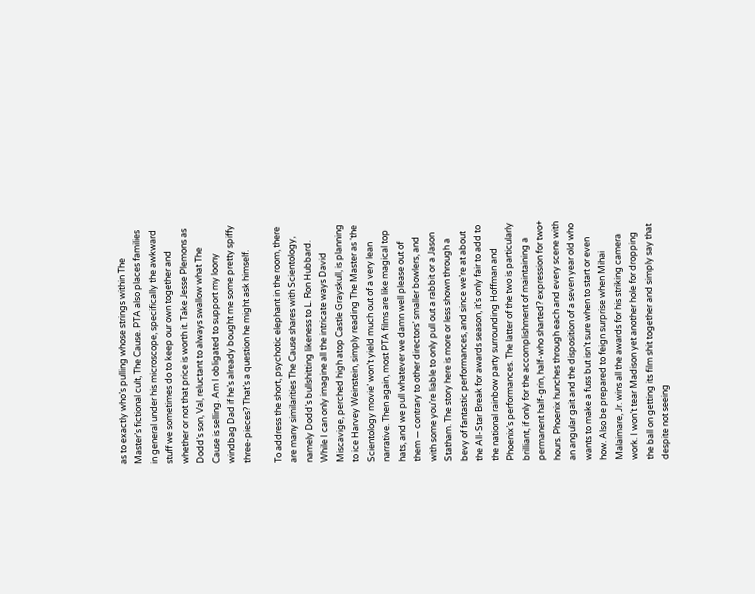as to exactly who’s pulling whose strings within The Master’s fictional cult, The Cause. PTA also places families in general under his microscope, specifically the awkward stuff we sometimes do to keep our own together and whether or not that price is worth it. Take Jesse Plemons as Dodd’s son, Val, reluctant to always swallow what The Cause is selling. Am I obligated to support my loony windbag Dad if he’s already bought me some pretty spiffy three-pieces? That’s a question he might ask himself.

To address the short, psychotic elephant in the room, there are many similarities The Cause shares with Scientology, namely Dodd’s bullshitting likeness to L. Ron Hubbard. While I can only imagine all the intricate ways David Miscavige, perched high atop Castle Grayskull, is planning to ice Harvey Weinstein, simply reading The Master as ‘the Scientology movie’ won’t yield much out of a very lean narrative. Then again, most PTA films are like magical top hats, and we pull whatever we damn well please out of them — contrary to other directors’ smaller bowlers, and with some you’re liable to only pull out a rabbit or a Jason Statham. The story here is more or less shown through a bevy of fantastic performances, and since we’re at about the All-Star Break for awards season, it’s only fair to add to the national rainbow party surrounding Hoffman and Phoenix’s performances. The latter of the two is particularly brilliant, if only for the accomplishment of maintaining a permanent half-grin, half-who sharted? expression for two+ hours. Phoenix hunches through each and every scene with an angular gait and the disposition of a seven year old who wants to make a fuss but isn’t sure when to start or even how. Also be prepared to feign surprise when Mihai Malaimare, Jr. wins all the awards for his striking camera work. I won’t tear Madison yet another hole for dropping the ball on getting its film shit together and simply say that despite not seeing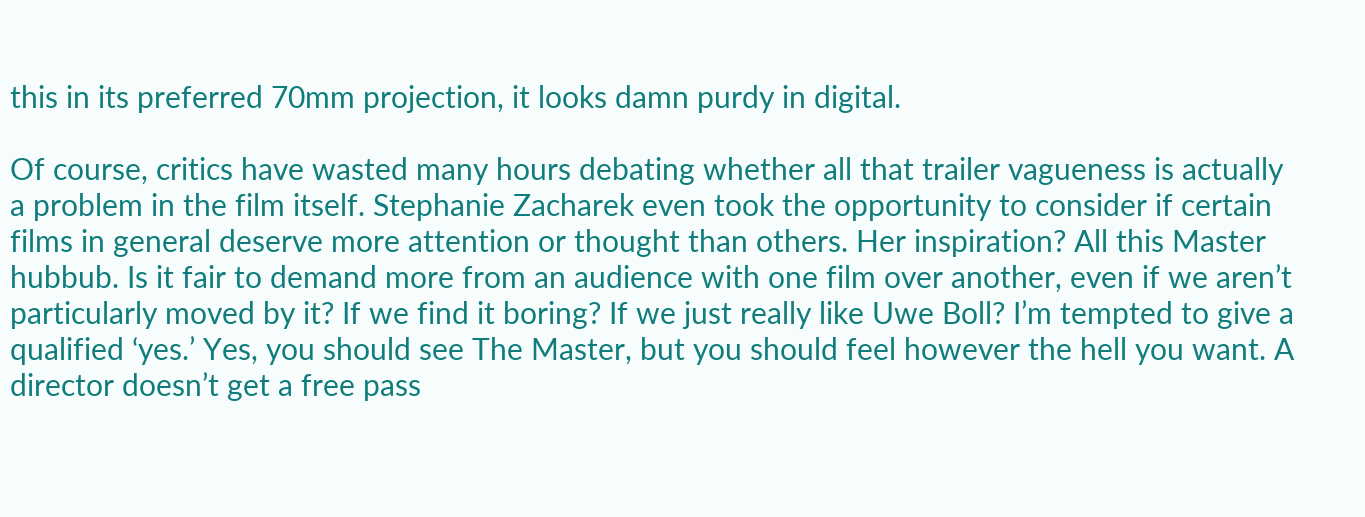this in its preferred 70mm projection, it looks damn purdy in digital.

Of course, critics have wasted many hours debating whether all that trailer vagueness is actually a problem in the film itself. Stephanie Zacharek even took the opportunity to consider if certain films in general deserve more attention or thought than others. Her inspiration? All this Master hubbub. Is it fair to demand more from an audience with one film over another, even if we aren’t particularly moved by it? If we find it boring? If we just really like Uwe Boll? I’m tempted to give a qualified ‘yes.’ Yes, you should see The Master, but you should feel however the hell you want. A director doesn’t get a free pass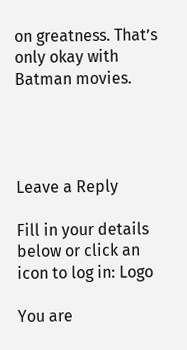on greatness. That’s only okay with Batman movies.




Leave a Reply

Fill in your details below or click an icon to log in: Logo

You are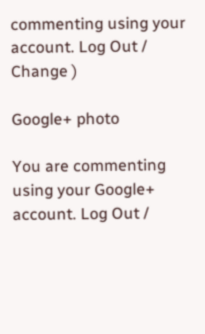commenting using your account. Log Out /  Change )

Google+ photo

You are commenting using your Google+ account. Log Out /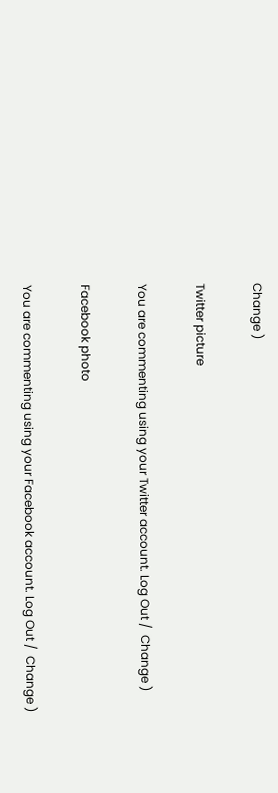Change )

Twitter picture

You are commenting using your Twitter account. Log Out /  Change )

Facebook photo

You are commenting using your Facebook account. Log Out /  Change )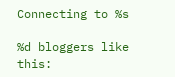Connecting to %s

%d bloggers like this: